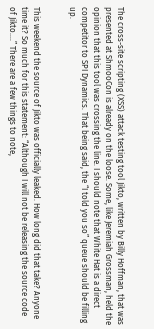The cross-site scripting (XSS) attack testing tool Jikto, written by Billy Hoffman, that was presented at ShmooCon is already on the loose. Some, like Jeremiah Grossman, held the opinion that this tool was crossing the line. I should note that White Hat is a direct competitor to SPI Dynamics. That being said, the “I told you so” queue should be filling up.


This weekend the source of Jikto was officially leaked. How long did that take? Anyone time it? So much for this statement: “Although I will not be releasing the source code of Jikto….” There are a few things to note,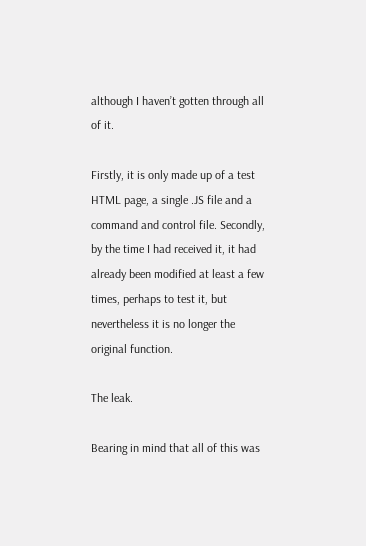although I haven’t gotten through all of it.

Firstly, it is only made up of a test HTML page, a single .JS file and a command and control file. Secondly, by the time I had received it, it had already been modified at least a few times, perhaps to test it, but nevertheless it is no longer the original function.

The leak.

Bearing in mind that all of this was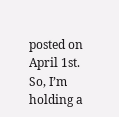posted on April 1st. So, I’m holding a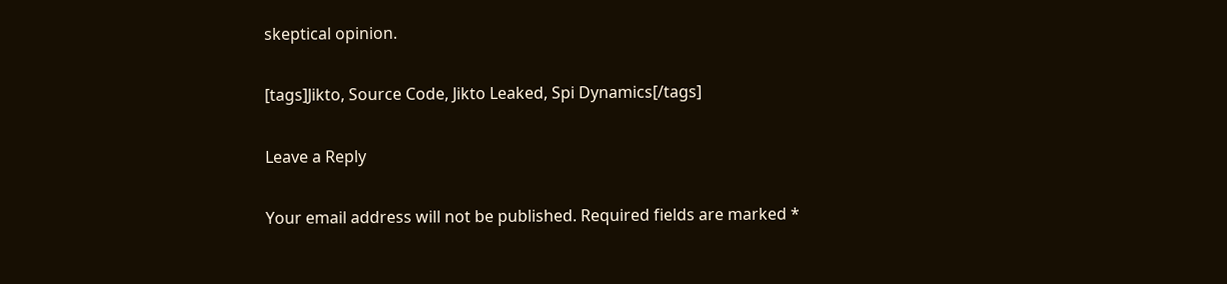skeptical opinion.

[tags]Jikto, Source Code, Jikto Leaked, Spi Dynamics[/tags]

Leave a Reply

Your email address will not be published. Required fields are marked *